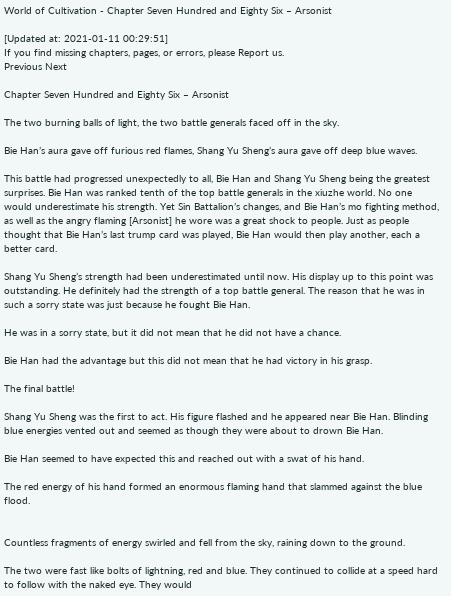World of Cultivation - Chapter Seven Hundred and Eighty Six – Arsonist

[Updated at: 2021-01-11 00:29:51]
If you find missing chapters, pages, or errors, please Report us.
Previous Next

Chapter Seven Hundred and Eighty Six – Arsonist

The two burning balls of light, the two battle generals faced off in the sky.

Bie Han’s aura gave off furious red flames, Shang Yu Sheng’s aura gave off deep blue waves.

This battle had progressed unexpectedly to all, Bie Han and Shang Yu Sheng being the greatest surprises. Bie Han was ranked tenth of the top battle generals in the xiuzhe world. No one would underestimate his strength. Yet Sin Battalion’s changes, and Bie Han’s mo fighting method, as well as the angry flaming [Arsonist] he wore was a great shock to people. Just as people thought that Bie Han’s last trump card was played, Bie Han would then play another, each a better card.

Shang Yu Sheng’s strength had been underestimated until now. His display up to this point was outstanding. He definitely had the strength of a top battle general. The reason that he was in such a sorry state was just because he fought Bie Han.

He was in a sorry state, but it did not mean that he did not have a chance.

Bie Han had the advantage but this did not mean that he had victory in his grasp.

The final battle!

Shang Yu Sheng was the first to act. His figure flashed and he appeared near Bie Han. Blinding blue energies vented out and seemed as though they were about to drown Bie Han.

Bie Han seemed to have expected this and reached out with a swat of his hand.

The red energy of his hand formed an enormous flaming hand that slammed against the blue flood.


Countless fragments of energy swirled and fell from the sky, raining down to the ground.

The two were fast like bolts of lightning, red and blue. They continued to collide at a speed hard to follow with the naked eye. They would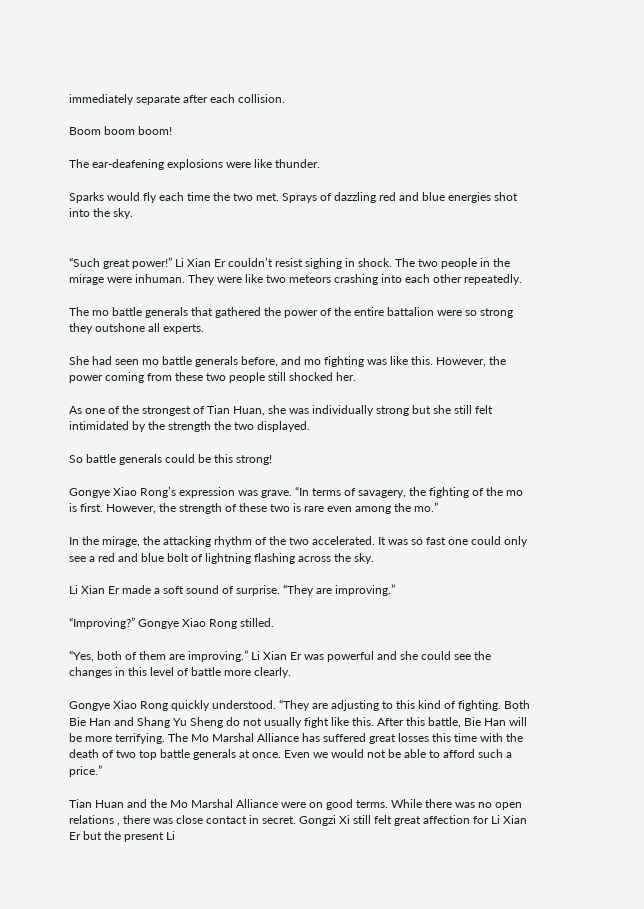immediately separate after each collision.

Boom boom boom!

The ear-deafening explosions were like thunder.

Sparks would fly each time the two met. Sprays of dazzling red and blue energies shot into the sky.


“Such great power!” Li Xian Er couldn’t resist sighing in shock. The two people in the mirage were inhuman. They were like two meteors crashing into each other repeatedly.

The mo battle generals that gathered the power of the entire battalion were so strong they outshone all experts.

She had seen mo battle generals before, and mo fighting was like this. However, the power coming from these two people still shocked her.

As one of the strongest of Tian Huan, she was individually strong but she still felt intimidated by the strength the two displayed.

So battle generals could be this strong!

Gongye Xiao Rong’s expression was grave. “In terms of savagery, the fighting of the mo is first. However, the strength of these two is rare even among the mo.”

In the mirage, the attacking rhythm of the two accelerated. It was so fast one could only see a red and blue bolt of lightning flashing across the sky.

Li Xian Er made a soft sound of surprise. “They are improving.”

“Improving?” Gongye Xiao Rong stilled.

“Yes, both of them are improving.” Li Xian Er was powerful and she could see the changes in this level of battle more clearly.

Gongye Xiao Rong quickly understood. “They are adjusting to this kind of fighting. Both Bie Han and Shang Yu Sheng do not usually fight like this. After this battle, Bie Han will be more terrifying. The Mo Marshal Alliance has suffered great losses this time with the death of two top battle generals at once. Even we would not be able to afford such a price.”

Tian Huan and the Mo Marshal Alliance were on good terms. While there was no open relations , there was close contact in secret. Gongzi Xi still felt great affection for Li Xian Er but the present Li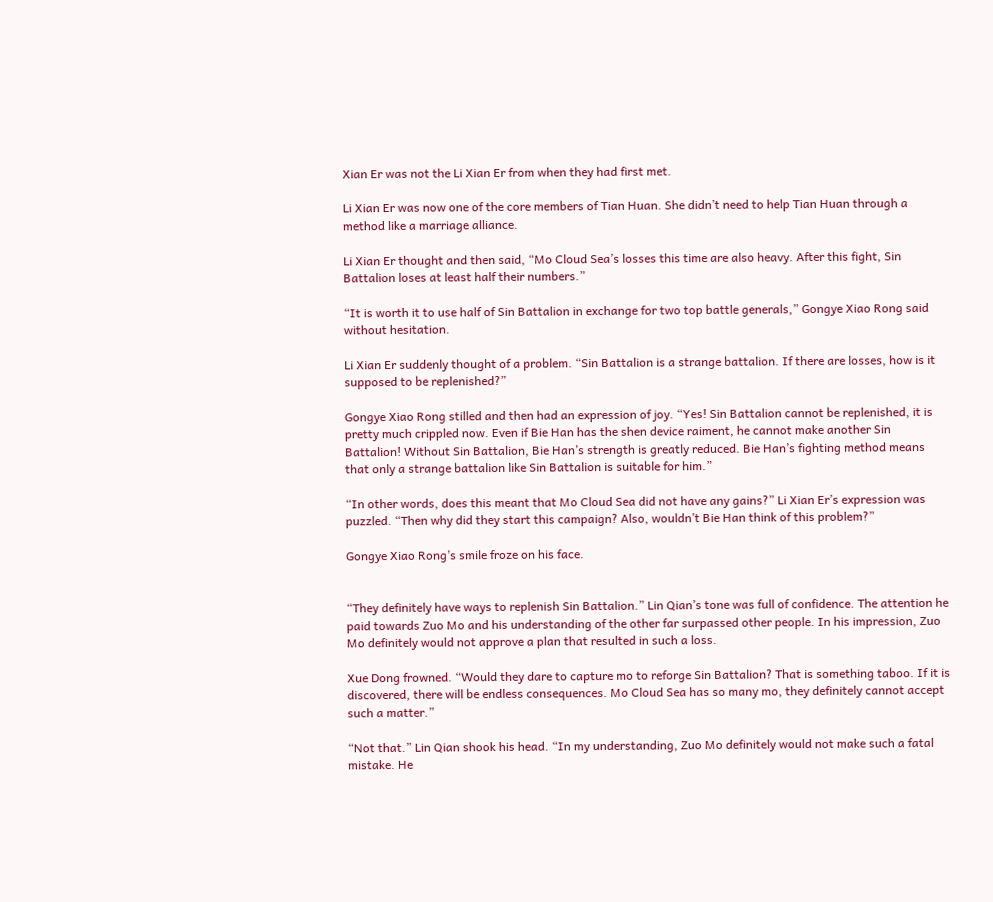Xian Er was not the Li Xian Er from when they had first met.

Li Xian Er was now one of the core members of Tian Huan. She didn’t need to help Tian Huan through a method like a marriage alliance.

Li Xian Er thought and then said, “Mo Cloud Sea’s losses this time are also heavy. After this fight, Sin Battalion loses at least half their numbers.”

“It is worth it to use half of Sin Battalion in exchange for two top battle generals,” Gongye Xiao Rong said without hesitation.

Li Xian Er suddenly thought of a problem. “Sin Battalion is a strange battalion. If there are losses, how is it supposed to be replenished?”

Gongye Xiao Rong stilled and then had an expression of joy. “Yes! Sin Battalion cannot be replenished, it is pretty much crippled now. Even if Bie Han has the shen device raiment, he cannot make another Sin Battalion! Without Sin Battalion, Bie Han’s strength is greatly reduced. Bie Han’s fighting method means that only a strange battalion like Sin Battalion is suitable for him.”

“In other words, does this meant that Mo Cloud Sea did not have any gains?” Li Xian Er’s expression was puzzled. “Then why did they start this campaign? Also, wouldn’t Bie Han think of this problem?”

Gongye Xiao Rong’s smile froze on his face.


“They definitely have ways to replenish Sin Battalion.” Lin Qian’s tone was full of confidence. The attention he paid towards Zuo Mo and his understanding of the other far surpassed other people. In his impression, Zuo Mo definitely would not approve a plan that resulted in such a loss.

Xue Dong frowned. “Would they dare to capture mo to reforge Sin Battalion? That is something taboo. If it is discovered, there will be endless consequences. Mo Cloud Sea has so many mo, they definitely cannot accept such a matter.”

“Not that.” Lin Qian shook his head. “In my understanding, Zuo Mo definitely would not make such a fatal mistake. He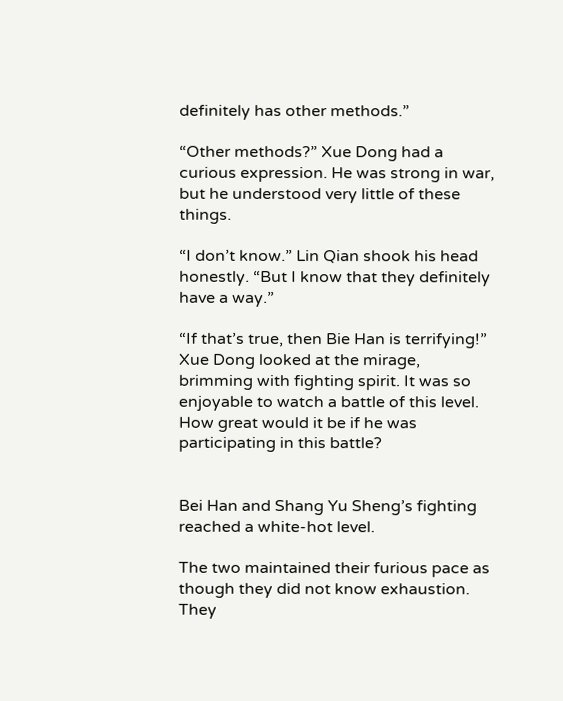definitely has other methods.”

“Other methods?” Xue Dong had a curious expression. He was strong in war, but he understood very little of these things.

“I don’t know.” Lin Qian shook his head honestly. “But I know that they definitely have a way.”

“If that’s true, then Bie Han is terrifying!” Xue Dong looked at the mirage, brimming with fighting spirit. It was so enjoyable to watch a battle of this level. How great would it be if he was participating in this battle?


Bei Han and Shang Yu Sheng’s fighting reached a white-hot level.

The two maintained their furious pace as though they did not know exhaustion. They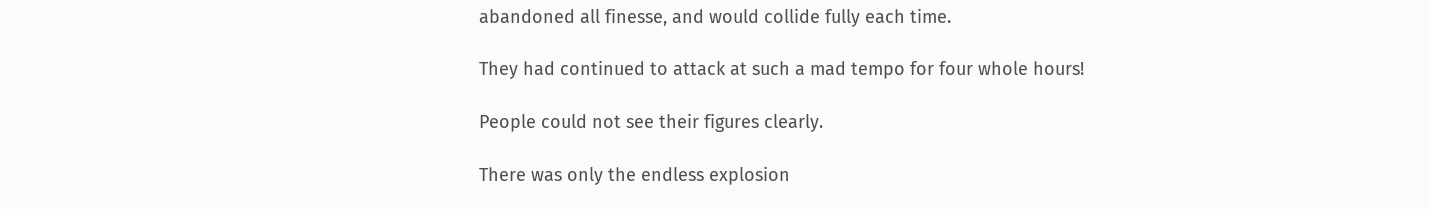abandoned all finesse, and would collide fully each time.

They had continued to attack at such a mad tempo for four whole hours!

People could not see their figures clearly.

There was only the endless explosion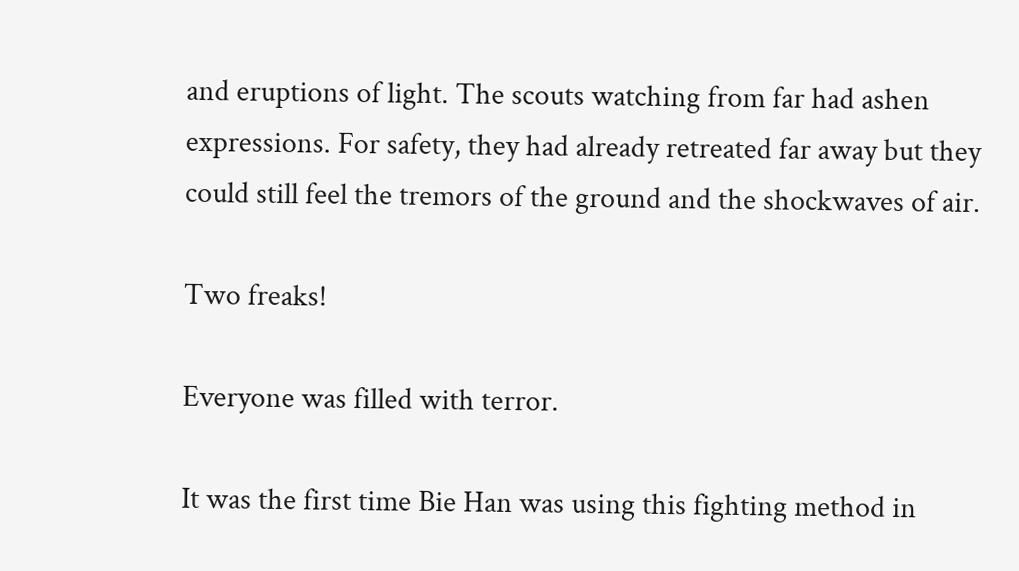and eruptions of light. The scouts watching from far had ashen expressions. For safety, they had already retreated far away but they could still feel the tremors of the ground and the shockwaves of air.

Two freaks!

Everyone was filled with terror.

It was the first time Bie Han was using this fighting method in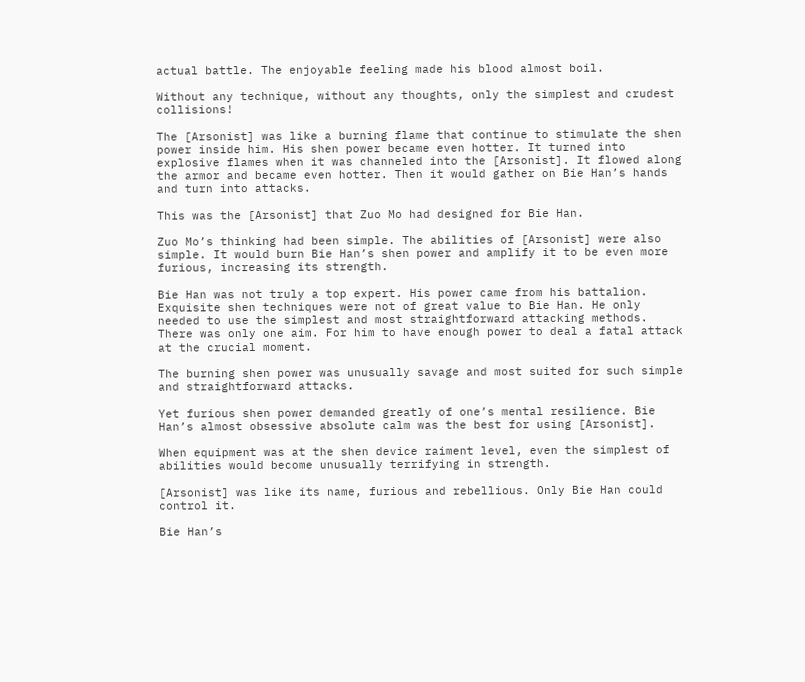actual battle. The enjoyable feeling made his blood almost boil.

Without any technique, without any thoughts, only the simplest and crudest collisions!

The [Arsonist] was like a burning flame that continue to stimulate the shen power inside him. His shen power became even hotter. It turned into explosive flames when it was channeled into the [Arsonist]. It flowed along the armor and became even hotter. Then it would gather on Bie Han’s hands and turn into attacks.

This was the [Arsonist] that Zuo Mo had designed for Bie Han.

Zuo Mo’s thinking had been simple. The abilities of [Arsonist] were also simple. It would burn Bie Han’s shen power and amplify it to be even more furious, increasing its strength.

Bie Han was not truly a top expert. His power came from his battalion. Exquisite shen techniques were not of great value to Bie Han. He only needed to use the simplest and most straightforward attacking methods. There was only one aim. For him to have enough power to deal a fatal attack at the crucial moment.

The burning shen power was unusually savage and most suited for such simple and straightforward attacks.

Yet furious shen power demanded greatly of one’s mental resilience. Bie Han’s almost obsessive absolute calm was the best for using [Arsonist].

When equipment was at the shen device raiment level, even the simplest of abilities would become unusually terrifying in strength.

[Arsonist] was like its name, furious and rebellious. Only Bie Han could control it.

Bie Han’s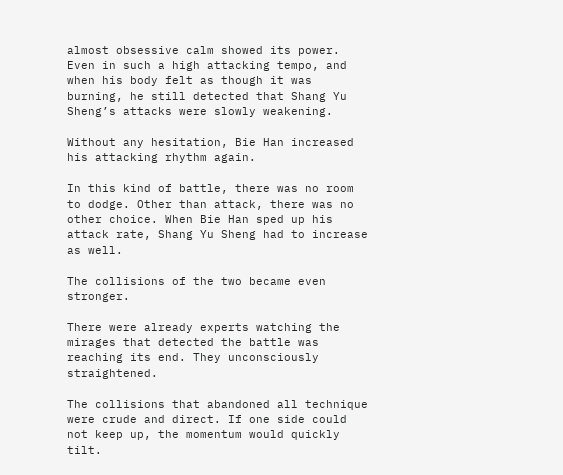almost obsessive calm showed its power. Even in such a high attacking tempo, and when his body felt as though it was burning, he still detected that Shang Yu Sheng’s attacks were slowly weakening.

Without any hesitation, Bie Han increased his attacking rhythm again.

In this kind of battle, there was no room to dodge. Other than attack, there was no other choice. When Bie Han sped up his attack rate, Shang Yu Sheng had to increase as well.

The collisions of the two became even stronger.

There were already experts watching the mirages that detected the battle was reaching its end. They unconsciously straightened.

The collisions that abandoned all technique were crude and direct. If one side could not keep up, the momentum would quickly tilt.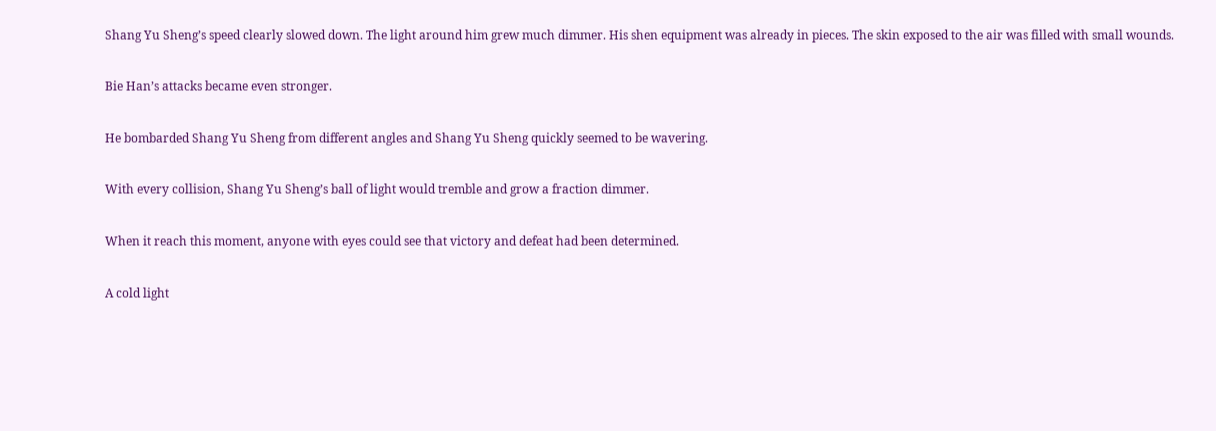Shang Yu Sheng’s speed clearly slowed down. The light around him grew much dimmer. His shen equipment was already in pieces. The skin exposed to the air was filled with small wounds.

Bie Han’s attacks became even stronger.

He bombarded Shang Yu Sheng from different angles and Shang Yu Sheng quickly seemed to be wavering.

With every collision, Shang Yu Sheng’s ball of light would tremble and grow a fraction dimmer.

When it reach this moment, anyone with eyes could see that victory and defeat had been determined.

A cold light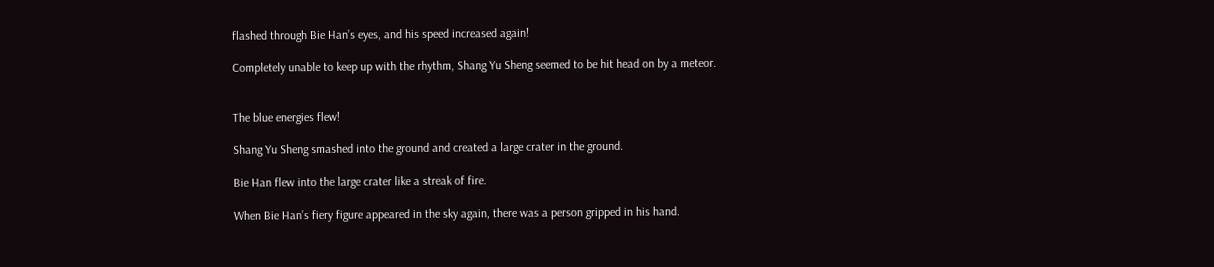flashed through Bie Han’s eyes, and his speed increased again!

Completely unable to keep up with the rhythm, Shang Yu Sheng seemed to be hit head on by a meteor.


The blue energies flew!

Shang Yu Sheng smashed into the ground and created a large crater in the ground.

Bie Han flew into the large crater like a streak of fire.

When Bie Han’s fiery figure appeared in the sky again, there was a person gripped in his hand.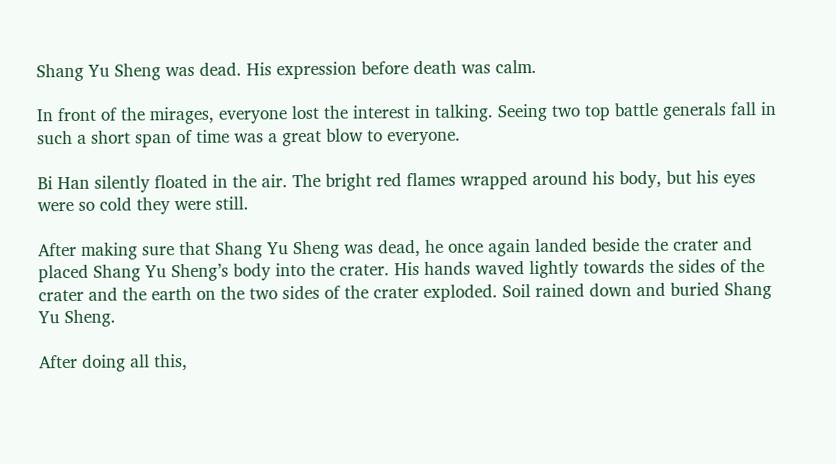Shang Yu Sheng was dead. His expression before death was calm.

In front of the mirages, everyone lost the interest in talking. Seeing two top battle generals fall in such a short span of time was a great blow to everyone.

Bi Han silently floated in the air. The bright red flames wrapped around his body, but his eyes were so cold they were still.

After making sure that Shang Yu Sheng was dead, he once again landed beside the crater and placed Shang Yu Sheng’s body into the crater. His hands waved lightly towards the sides of the crater and the earth on the two sides of the crater exploded. Soil rained down and buried Shang Yu Sheng.

After doing all this,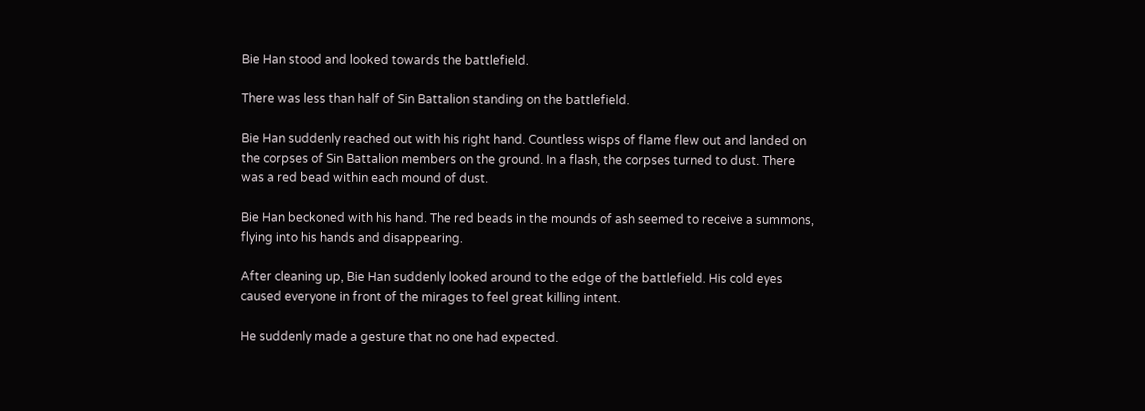Bie Han stood and looked towards the battlefield.

There was less than half of Sin Battalion standing on the battlefield.

Bie Han suddenly reached out with his right hand. Countless wisps of flame flew out and landed on the corpses of Sin Battalion members on the ground. In a flash, the corpses turned to dust. There was a red bead within each mound of dust.

Bie Han beckoned with his hand. The red beads in the mounds of ash seemed to receive a summons, flying into his hands and disappearing.

After cleaning up, Bie Han suddenly looked around to the edge of the battlefield. His cold eyes caused everyone in front of the mirages to feel great killing intent.

He suddenly made a gesture that no one had expected.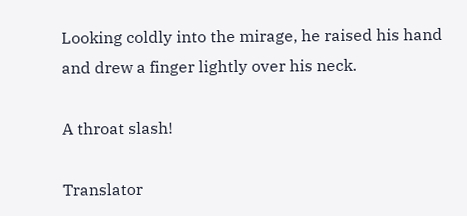Looking coldly into the mirage, he raised his hand and drew a finger lightly over his neck.

A throat slash!

Translator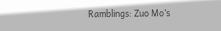Ramblings: Zuo Mo’s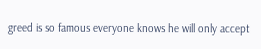greed is so famous everyone knows he will only accept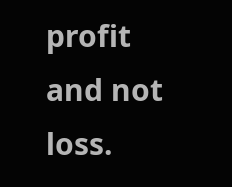profit and not loss.